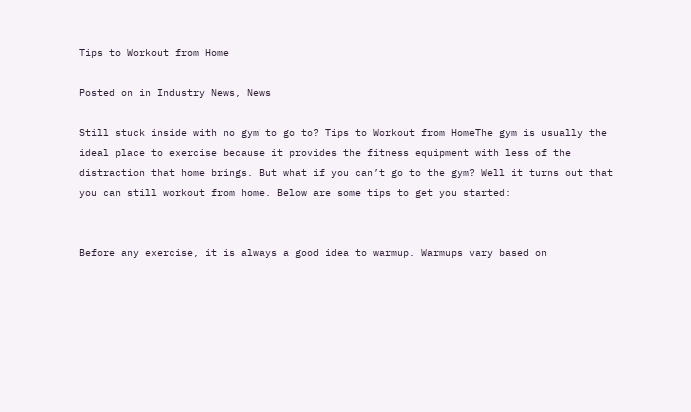Tips to Workout from Home

Posted on in Industry News, News

Still stuck inside with no gym to go to? Tips to Workout from HomeThe gym is usually the ideal place to exercise because it provides the fitness equipment with less of the distraction that home brings. But what if you can’t go to the gym? Well it turns out that you can still workout from home. Below are some tips to get you started:


Before any exercise, it is always a good idea to warmup. Warmups vary based on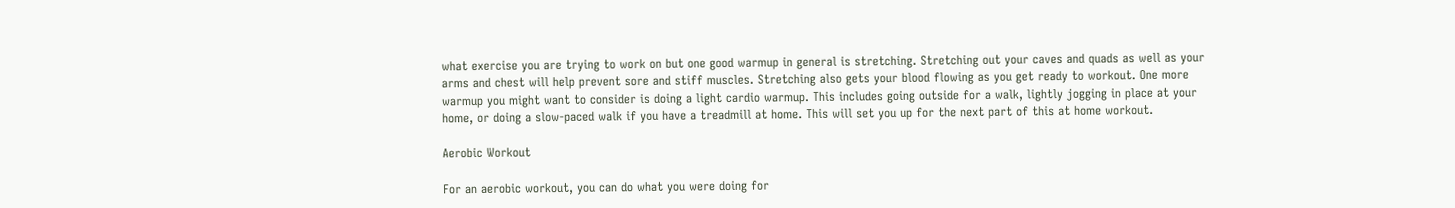what exercise you are trying to work on but one good warmup in general is stretching. Stretching out your caves and quads as well as your arms and chest will help prevent sore and stiff muscles. Stretching also gets your blood flowing as you get ready to workout. One more warmup you might want to consider is doing a light cardio warmup. This includes going outside for a walk, lightly jogging in place at your home, or doing a slow-paced walk if you have a treadmill at home. This will set you up for the next part of this at home workout.

Aerobic Workout

For an aerobic workout, you can do what you were doing for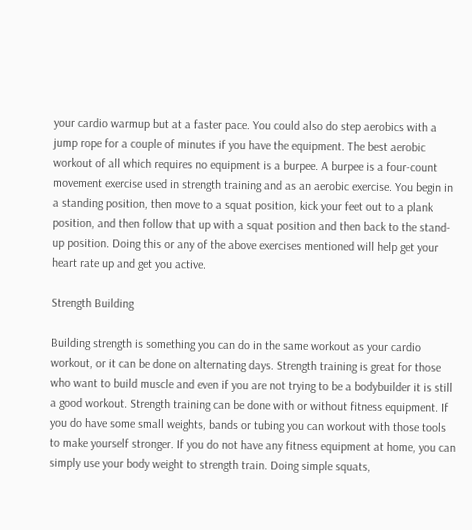your cardio warmup but at a faster pace. You could also do step aerobics with a jump rope for a couple of minutes if you have the equipment. The best aerobic workout of all which requires no equipment is a burpee. A burpee is a four-count movement exercise used in strength training and as an aerobic exercise. You begin in a standing position, then move to a squat position, kick your feet out to a plank position, and then follow that up with a squat position and then back to the stand-up position. Doing this or any of the above exercises mentioned will help get your heart rate up and get you active.

Strength Building

Building strength is something you can do in the same workout as your cardio workout, or it can be done on alternating days. Strength training is great for those who want to build muscle and even if you are not trying to be a bodybuilder it is still a good workout. Strength training can be done with or without fitness equipment. If you do have some small weights, bands or tubing you can workout with those tools to make yourself stronger. If you do not have any fitness equipment at home, you can simply use your body weight to strength train. Doing simple squats,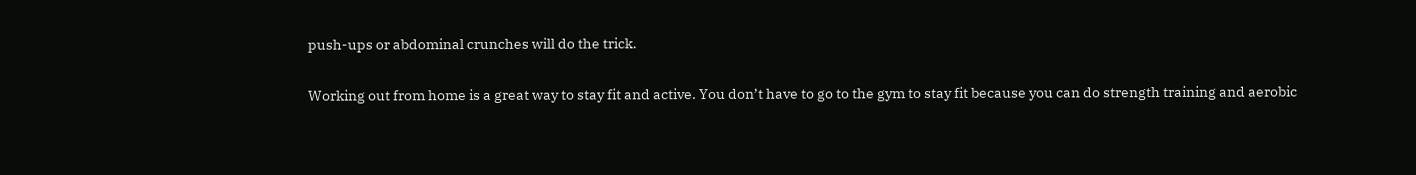push-ups or abdominal crunches will do the trick.

Working out from home is a great way to stay fit and active. You don’t have to go to the gym to stay fit because you can do strength training and aerobic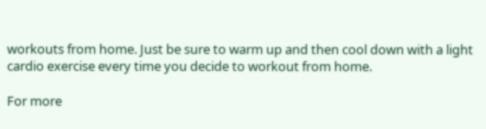workouts from home. Just be sure to warm up and then cool down with a light cardio exercise every time you decide to workout from home.

For more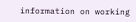information on working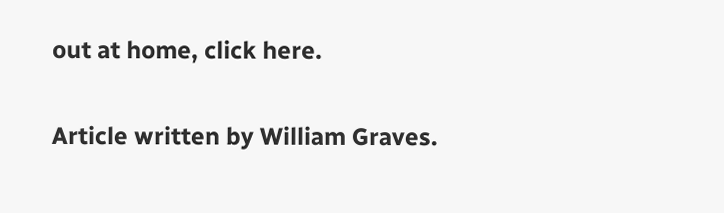out at home, click here.

Article written by William Graves.